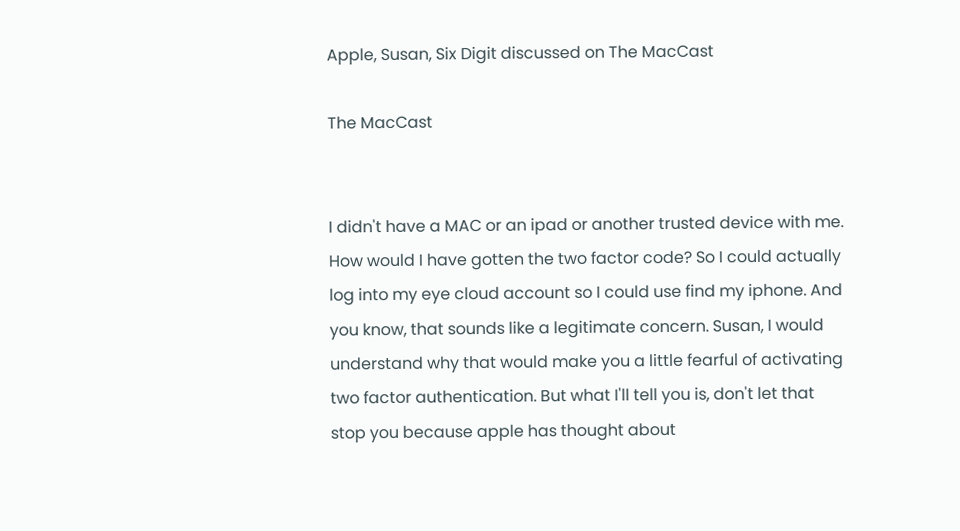Apple, Susan, Six Digit discussed on The MacCast

The MacCast


I didn't have a MAC or an ipad or another trusted device with me. How would I have gotten the two factor code? So I could actually log into my eye cloud account so I could use find my iphone. And you know, that sounds like a legitimate concern. Susan, I would understand why that would make you a little fearful of activating two factor authentication. But what I'll tell you is, don't let that stop you because apple has thought about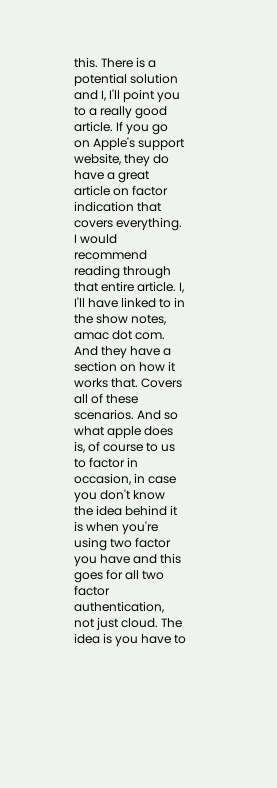this. There is a potential solution and I, I'll point you to a really good article. If you go on Apple's support website, they do have a great article on factor indication that covers everything. I would recommend reading through that entire article. I, I'll have linked to in the show notes, amac dot com. And they have a section on how it works that. Covers all of these scenarios. And so what apple does is, of course to us to factor in occasion, in case you don't know the idea behind it is when you're using two factor you have and this goes for all two factor authentication, not just cloud. The idea is you have to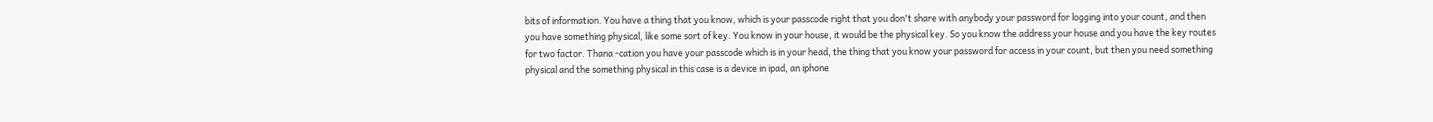bits of information. You have a thing that you know, which is your passcode right that you don't share with anybody your password for logging into your count, and then you have something physical, like some sort of key. You know in your house, it would be the physical key. So you know the address your house and you have the key routes for two factor. Thana -cation you have your passcode which is in your head, the thing that you know your password for access in your count, but then you need something physical and the something physical in this case is a device in ipad, an iphone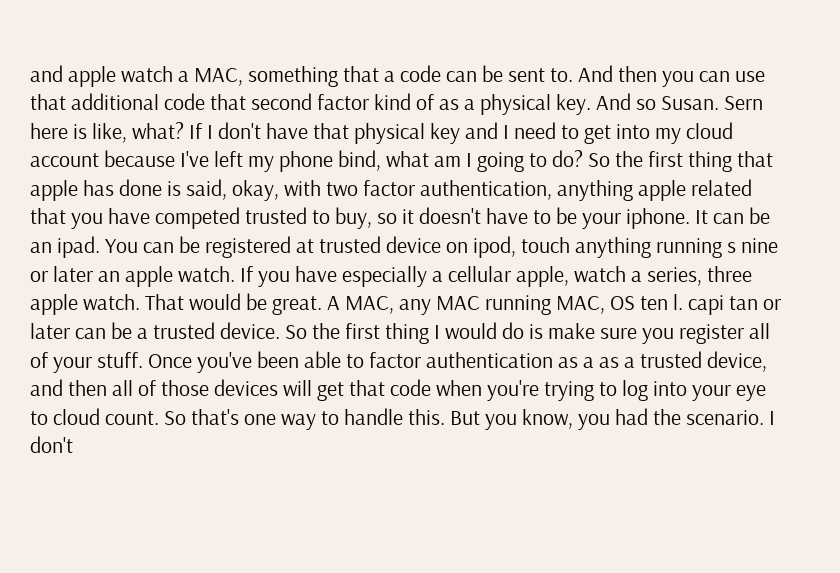and apple watch a MAC, something that a code can be sent to. And then you can use that additional code that second factor kind of as a physical key. And so Susan. Sern here is like, what? If I don't have that physical key and I need to get into my cloud account because I've left my phone bind, what am I going to do? So the first thing that apple has done is said, okay, with two factor authentication, anything apple related that you have competed trusted to buy, so it doesn't have to be your iphone. It can be an ipad. You can be registered at trusted device on ipod, touch anything running s nine or later an apple watch. If you have especially a cellular apple, watch a series, three apple watch. That would be great. A MAC, any MAC running MAC, OS ten l. capi tan or later can be a trusted device. So the first thing I would do is make sure you register all of your stuff. Once you've been able to factor authentication as a as a trusted device, and then all of those devices will get that code when you're trying to log into your eye to cloud count. So that's one way to handle this. But you know, you had the scenario. I don't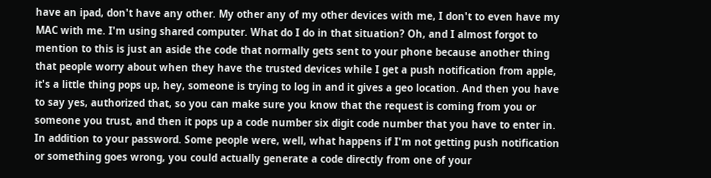have an ipad, don't have any other. My other any of my other devices with me, I don't to even have my MAC with me. I'm using shared computer. What do I do in that situation? Oh, and I almost forgot to mention to this is just an aside the code that normally gets sent to your phone because another thing that people worry about when they have the trusted devices while I get a push notification from apple, it's a little thing pops up, hey, someone is trying to log in and it gives a geo location. And then you have to say yes, authorized that, so you can make sure you know that the request is coming from you or someone you trust, and then it pops up a code number six digit code number that you have to enter in. In addition to your password. Some people were, well, what happens if I'm not getting push notification or something goes wrong, you could actually generate a code directly from one of your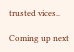trusted vices..

Coming up next